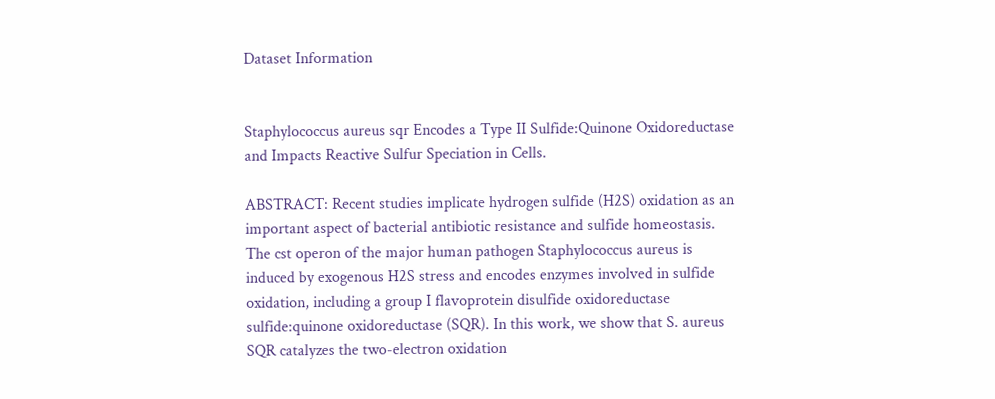Dataset Information


Staphylococcus aureus sqr Encodes a Type II Sulfide:Quinone Oxidoreductase and Impacts Reactive Sulfur Speciation in Cells.

ABSTRACT: Recent studies implicate hydrogen sulfide (H2S) oxidation as an important aspect of bacterial antibiotic resistance and sulfide homeostasis. The cst operon of the major human pathogen Staphylococcus aureus is induced by exogenous H2S stress and encodes enzymes involved in sulfide oxidation, including a group I flavoprotein disulfide oxidoreductase sulfide:quinone oxidoreductase (SQR). In this work, we show that S. aureus SQR catalyzes the two-electron oxidation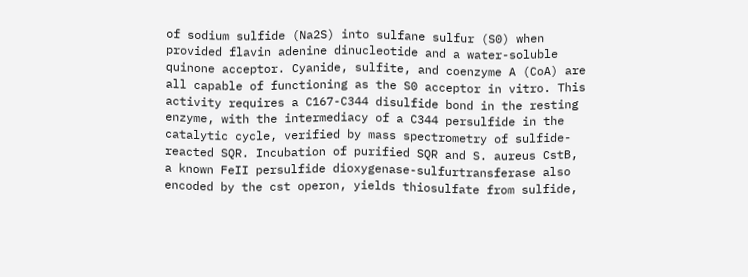of sodium sulfide (Na2S) into sulfane sulfur (S0) when provided flavin adenine dinucleotide and a water-soluble quinone acceptor. Cyanide, sulfite, and coenzyme A (CoA) are all capable of functioning as the S0 acceptor in vitro. This activity requires a C167-C344 disulfide bond in the resting enzyme, with the intermediacy of a C344 persulfide in the catalytic cycle, verified by mass spectrometry of sulfide-reacted SQR. Incubation of purified SQR and S. aureus CstB, a known FeII persulfide dioxygenase-sulfurtransferase also encoded by the cst operon, yields thiosulfate from sulfide,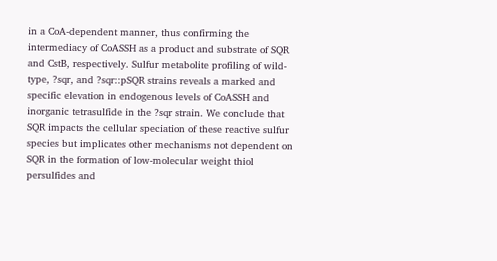in a CoA-dependent manner, thus confirming the intermediacy of CoASSH as a product and substrate of SQR and CstB, respectively. Sulfur metabolite profiling of wild-type, ?sqr, and ?sqr::pSQR strains reveals a marked and specific elevation in endogenous levels of CoASSH and inorganic tetrasulfide in the ?sqr strain. We conclude that SQR impacts the cellular speciation of these reactive sulfur species but implicates other mechanisms not dependent on SQR in the formation of low-molecular weight thiol persulfides and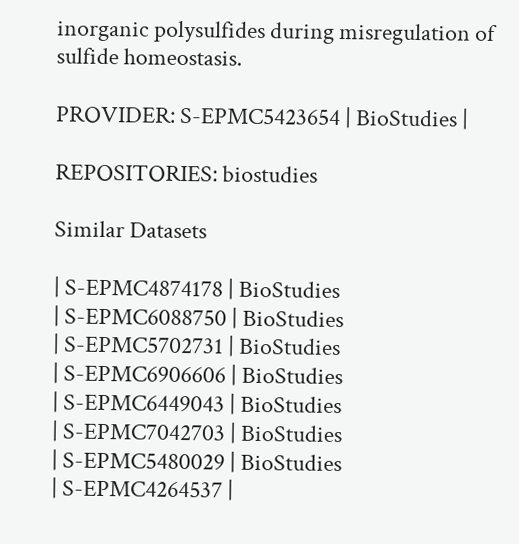inorganic polysulfides during misregulation of sulfide homeostasis.

PROVIDER: S-EPMC5423654 | BioStudies |

REPOSITORIES: biostudies

Similar Datasets

| S-EPMC4874178 | BioStudies
| S-EPMC6088750 | BioStudies
| S-EPMC5702731 | BioStudies
| S-EPMC6906606 | BioStudies
| S-EPMC6449043 | BioStudies
| S-EPMC7042703 | BioStudies
| S-EPMC5480029 | BioStudies
| S-EPMC4264537 |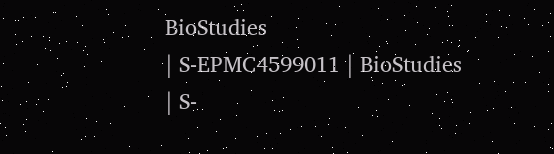BioStudies
| S-EPMC4599011 | BioStudies
| S-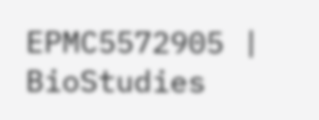EPMC5572905 | BioStudies